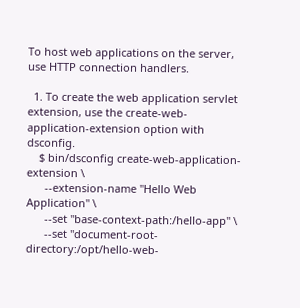To host web applications on the server, use HTTP connection handlers.

  1. To create the web application servlet extension, use the create-web-application-extension option with dsconfig.
    $ bin/dsconfig create-web-application-extension \
      --extension-name "Hello Web Application" \
      --set "base-context-path:/hello-app" \
      --set "document-root-directory:/opt/hello-web-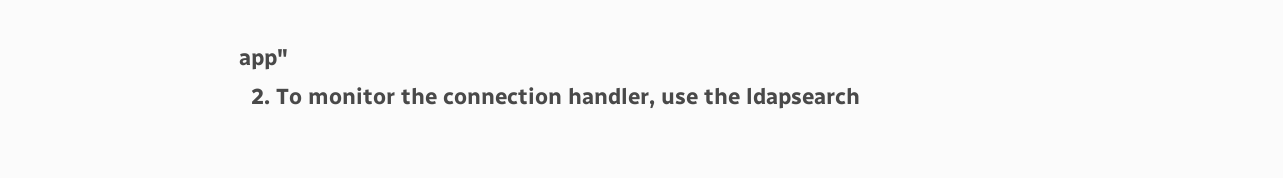app"
  2. To monitor the connection handler, use the ldapsearch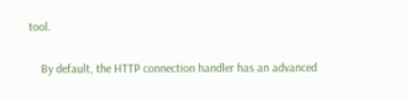tool.

    By default, the HTTP connection handler has an advanced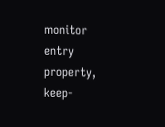monitor entry property, keep-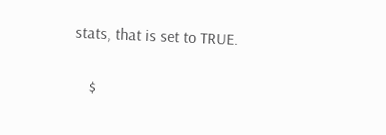stats, that is set to TRUE.

    $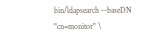bin/ldapsearch --baseDN "cn=monitor" \